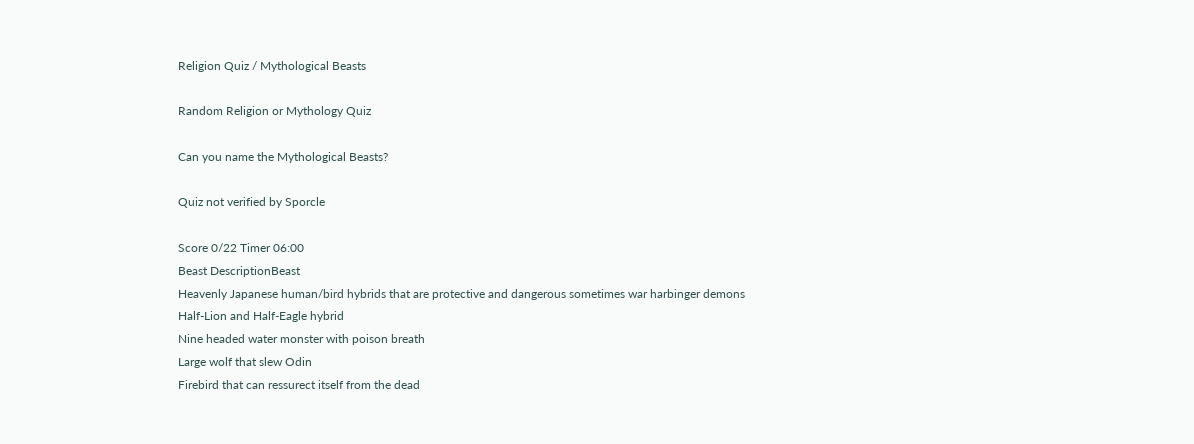Religion Quiz / Mythological Beasts

Random Religion or Mythology Quiz

Can you name the Mythological Beasts?

Quiz not verified by Sporcle

Score 0/22 Timer 06:00
Beast DescriptionBeast
Heavenly Japanese human/bird hybrids that are protective and dangerous sometimes war harbinger demons
Half-Lion and Half-Eagle hybrid
Nine headed water monster with poison breath
Large wolf that slew Odin
Firebird that can ressurect itself from the dead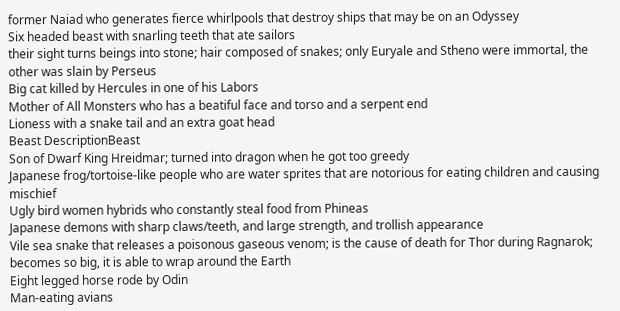former Naiad who generates fierce whirlpools that destroy ships that may be on an Odyssey
Six headed beast with snarling teeth that ate sailors
their sight turns beings into stone; hair composed of snakes; only Euryale and Stheno were immortal, the other was slain by Perseus
Big cat killed by Hercules in one of his Labors
Mother of All Monsters who has a beatiful face and torso and a serpent end
Lioness with a snake tail and an extra goat head
Beast DescriptionBeast
Son of Dwarf King Hreidmar; turned into dragon when he got too greedy
Japanese frog/tortoise-like people who are water sprites that are notorious for eating children and causing mischief
Ugly bird women hybrids who constantly steal food from Phineas
Japanese demons with sharp claws/teeth, and large strength, and trollish appearance
Vile sea snake that releases a poisonous gaseous venom; is the cause of death for Thor during Ragnarok; becomes so big, it is able to wrap around the Earth
Eight legged horse rode by Odin
Man-eating avians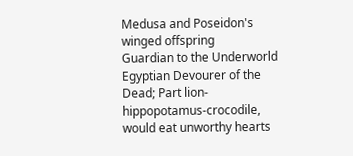Medusa and Poseidon's winged offspring
Guardian to the Underworld
Egyptian Devourer of the Dead; Part lion-hippopotamus-crocodile, would eat unworthy hearts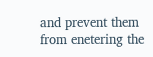and prevent them from enetering the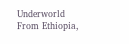Underworld
From Ethiopia,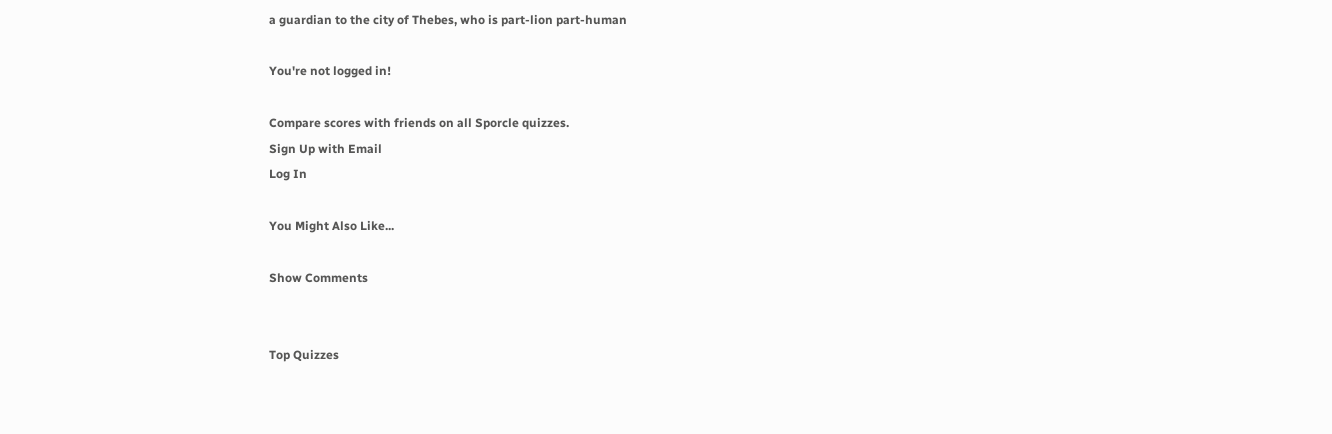a guardian to the city of Thebes, who is part-lion part-human

You're not logged in!

Compare scores with friends on all Sporcle quizzes.
Sign Up with Email
Log In

You Might Also Like...

Show Comments


Top Quizzes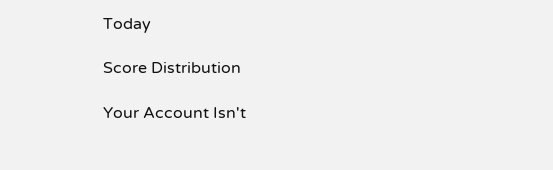Today

Score Distribution

Your Account Isn't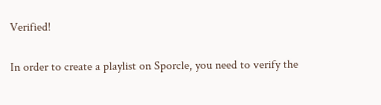Verified!

In order to create a playlist on Sporcle, you need to verify the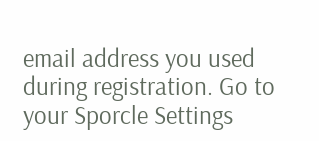email address you used during registration. Go to your Sporcle Settings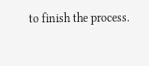to finish the process.